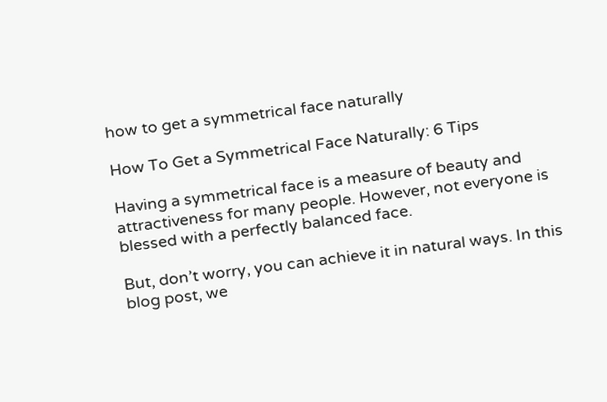how to get a symmetrical face naturally

How To Get a Symmetrical Face Naturally: 6 Tips

Having a symmetrical face is a measure of beauty and attractiveness for many people. However, not everyone is blessed with a perfectly balanced face.

But, don’t worry, you can achieve it in natural ways. In this blog post, we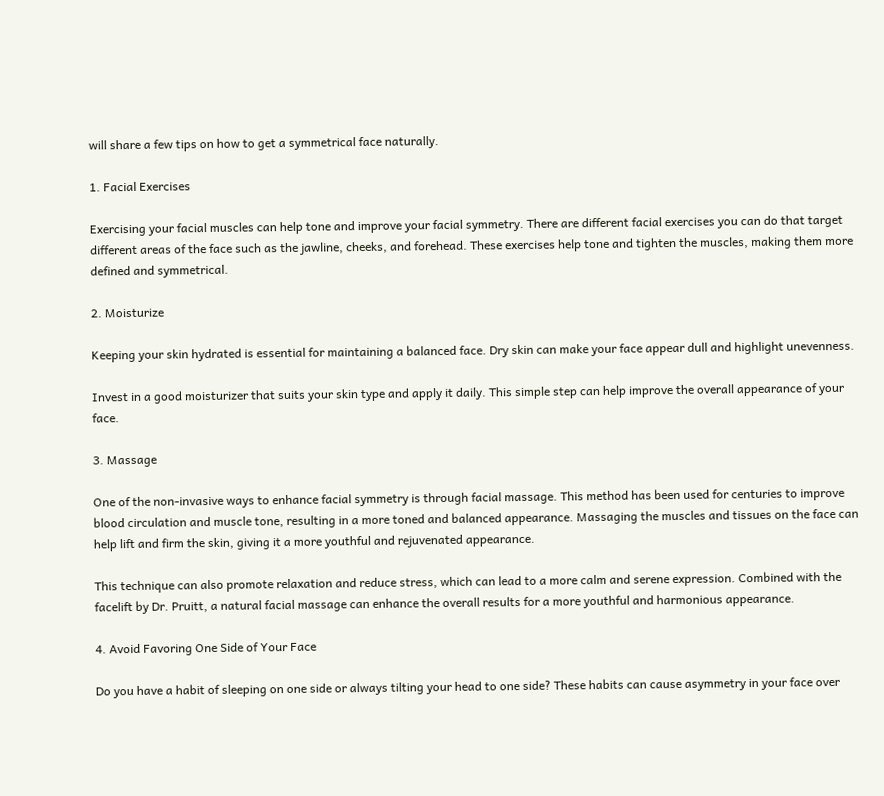will share a few tips on how to get a symmetrical face naturally.

1. Facial Exercises

Exercising your facial muscles can help tone and improve your facial symmetry. There are different facial exercises you can do that target different areas of the face such as the jawline, cheeks, and forehead. These exercises help tone and tighten the muscles, making them more defined and symmetrical.

2. Moisturize

Keeping your skin hydrated is essential for maintaining a balanced face. Dry skin can make your face appear dull and highlight unevenness.

Invest in a good moisturizer that suits your skin type and apply it daily. This simple step can help improve the overall appearance of your face.

3. Massage

One of the non-invasive ways to enhance facial symmetry is through facial massage. This method has been used for centuries to improve blood circulation and muscle tone, resulting in a more toned and balanced appearance. Massaging the muscles and tissues on the face can help lift and firm the skin, giving it a more youthful and rejuvenated appearance.

This technique can also promote relaxation and reduce stress, which can lead to a more calm and serene expression. Combined with the facelift by Dr. Pruitt, a natural facial massage can enhance the overall results for a more youthful and harmonious appearance.

4. Avoid Favoring One Side of Your Face

Do you have a habit of sleeping on one side or always tilting your head to one side? These habits can cause asymmetry in your face over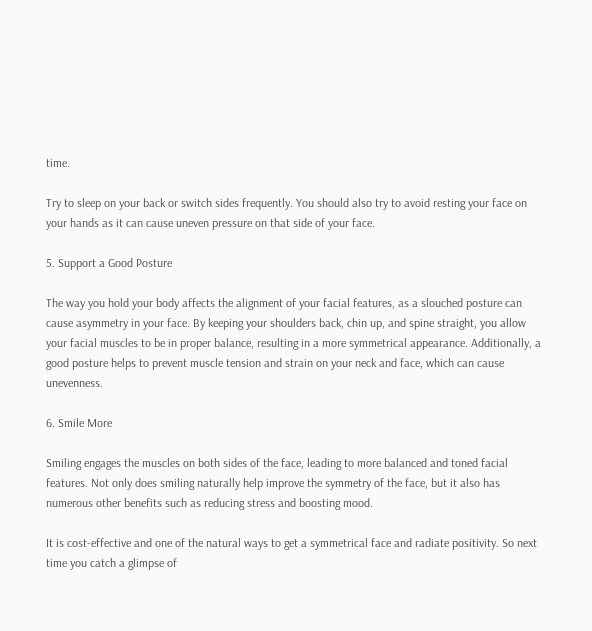time.

Try to sleep on your back or switch sides frequently. You should also try to avoid resting your face on your hands as it can cause uneven pressure on that side of your face.

5. Support a Good Posture

The way you hold your body affects the alignment of your facial features, as a slouched posture can cause asymmetry in your face. By keeping your shoulders back, chin up, and spine straight, you allow your facial muscles to be in proper balance, resulting in a more symmetrical appearance. Additionally, a good posture helps to prevent muscle tension and strain on your neck and face, which can cause unevenness.

6. Smile More

Smiling engages the muscles on both sides of the face, leading to more balanced and toned facial features. Not only does smiling naturally help improve the symmetry of the face, but it also has numerous other benefits such as reducing stress and boosting mood.

It is cost-effective and one of the natural ways to get a symmetrical face and radiate positivity. So next time you catch a glimpse of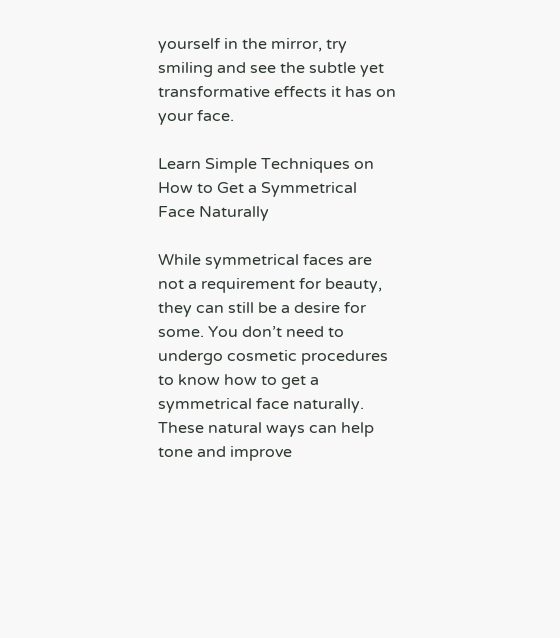yourself in the mirror, try smiling and see the subtle yet transformative effects it has on your face.

Learn Simple Techniques on How to Get a Symmetrical Face Naturally

While symmetrical faces are not a requirement for beauty, they can still be a desire for some. You don’t need to undergo cosmetic procedures to know how to get a symmetrical face naturally. These natural ways can help tone and improve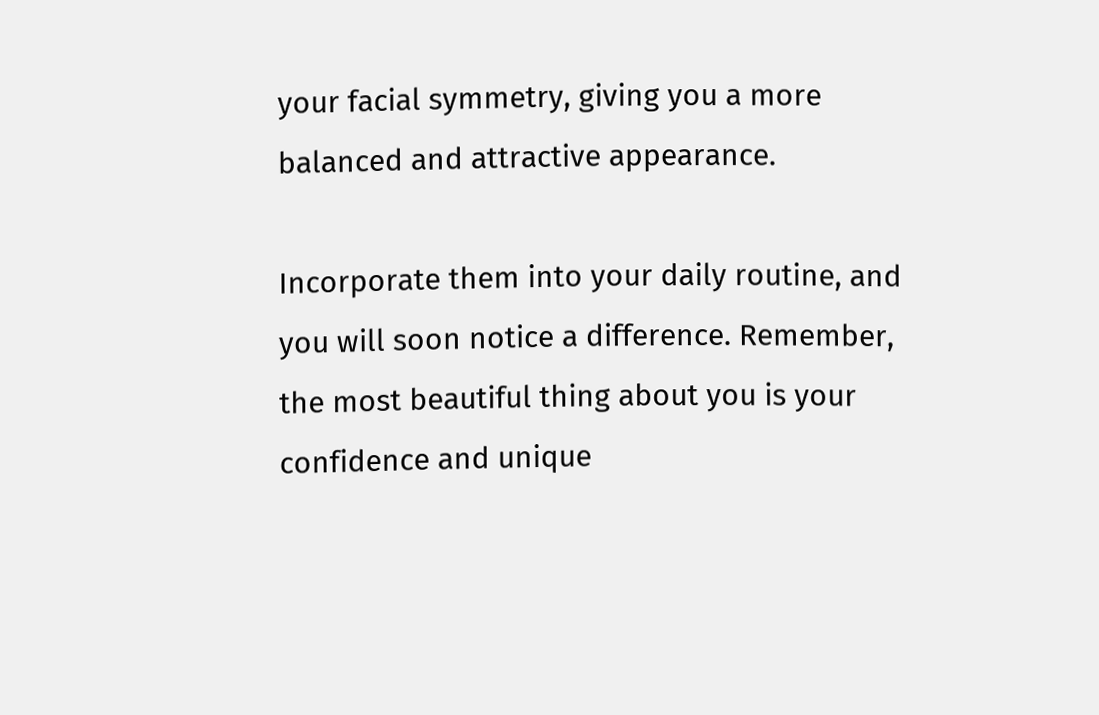your facial symmetry, giving you a more balanced and attractive appearance.

Incorporate them into your daily routine, and you will soon notice a difference. Remember, the most beautiful thing about you is your confidence and unique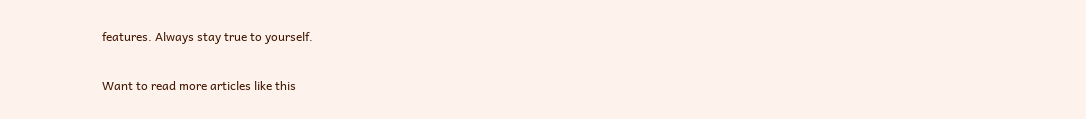features. Always stay true to yourself.

Want to read more articles like this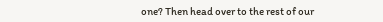one? Then head over to the rest of our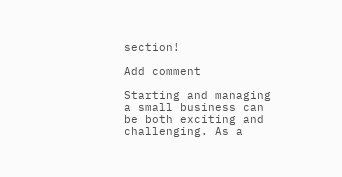section!

Add comment

Starting and managing a small business can be both exciting and challenging. As a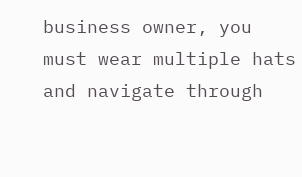business owner, you must wear multiple hats and navigate through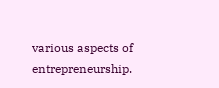various aspects of entrepreneurship.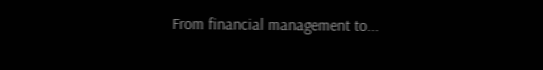From financial management to...